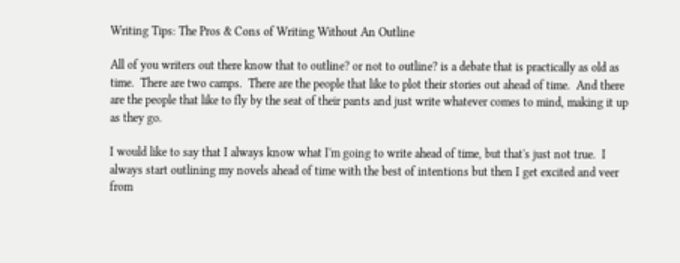Writing Tips: The Pros & Cons of Writing Without An Outline

All of you writers out there know that to outline? or not to outline? is a debate that is practically as old as time.  There are two camps.  There are the people that like to plot their stories out ahead of time.  And there are the people that like to fly by the seat of their pants and just write whatever comes to mind, making it up as they go.

I would like to say that I always know what I'm going to write ahead of time, but that's just not true.  I always start outlining my novels ahead of time with the best of intentions but then I get excited and veer from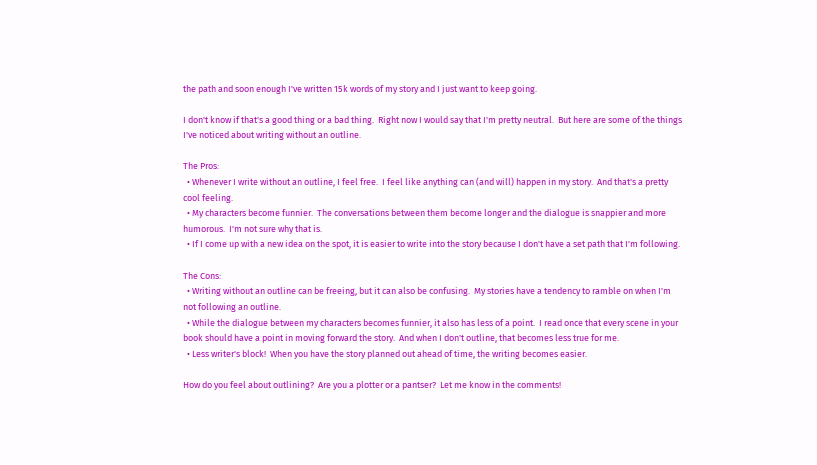the path and soon enough I've written 15k words of my story and I just want to keep going.

I don't know if that's a good thing or a bad thing.  Right now I would say that I'm pretty neutral.  But here are some of the things I've noticed about writing without an outline.

The Pros:
  • Whenever I write without an outline, I feel free.  I feel like anything can (and will) happen in my story.  And that's a pretty cool feeling.
  • My characters become funnier.  The conversations between them become longer and the dialogue is snappier and more humorous.  I'm not sure why that is.
  • If I come up with a new idea on the spot, it is easier to write into the story because I don't have a set path that I'm following.

The Cons:
  • Writing without an outline can be freeing, but it can also be confusing.  My stories have a tendency to ramble on when I'm not following an outline.
  • While the dialogue between my characters becomes funnier, it also has less of a point.  I read once that every scene in your book should have a point in moving forward the story.  And when I don't outline, that becomes less true for me.
  • Less writer's block!  When you have the story planned out ahead of time, the writing becomes easier.

How do you feel about outlining?  Are you a plotter or a pantser?  Let me know in the comments!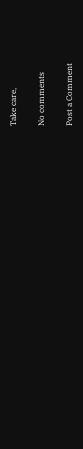Take care,

No comments

Post a Comment